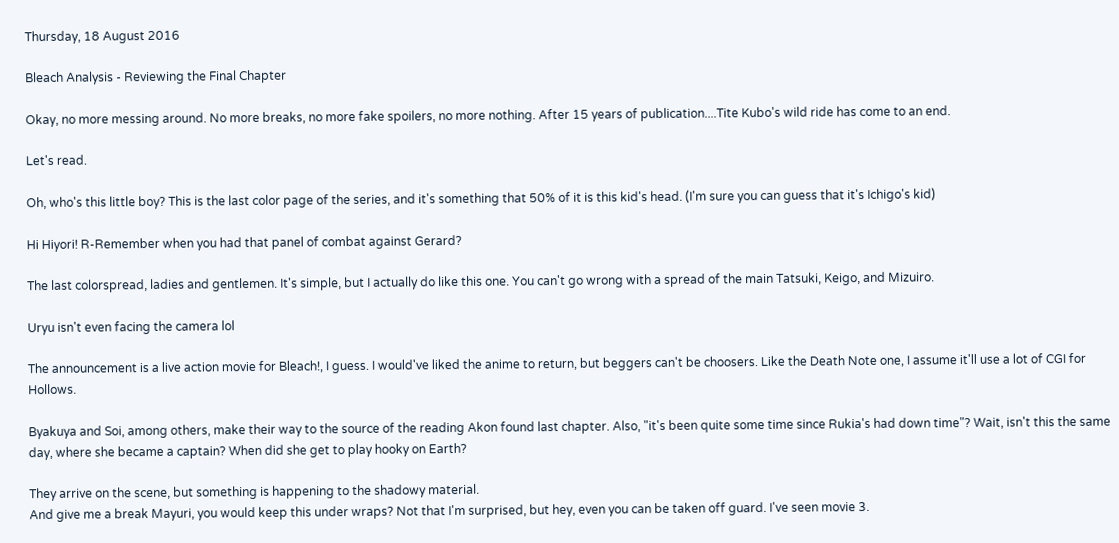Thursday, 18 August 2016

Bleach Analysis - Reviewing the Final Chapter

Okay, no more messing around. No more breaks, no more fake spoilers, no more nothing. After 15 years of publication....Tite Kubo's wild ride has come to an end.

Let's read.

Oh, who's this little boy? This is the last color page of the series, and it's something that 50% of it is this kid's head. (I'm sure you can guess that it's Ichigo's kid)

Hi Hiyori! R-Remember when you had that panel of combat against Gerard?

The last colorspread, ladies and gentlemen. It's simple, but I actually do like this one. You can't go wrong with a spread of the main Tatsuki, Keigo, and Mizuiro.

Uryu isn't even facing the camera lol

The announcement is a live action movie for Bleach!, I guess. I would've liked the anime to return, but beggers can't be choosers. Like the Death Note one, I assume it'll use a lot of CGI for Hollows.

Byakuya and Soi, among others, make their way to the source of the reading Akon found last chapter. Also, "it's been quite some time since Rukia's had down time"? Wait, isn't this the same day, where she became a captain? When did she get to play hooky on Earth?

They arrive on the scene, but something is happening to the shadowy material.
And give me a break Mayuri, you would keep this under wraps? Not that I'm surprised, but hey, even you can be taken off guard. I've seen movie 3.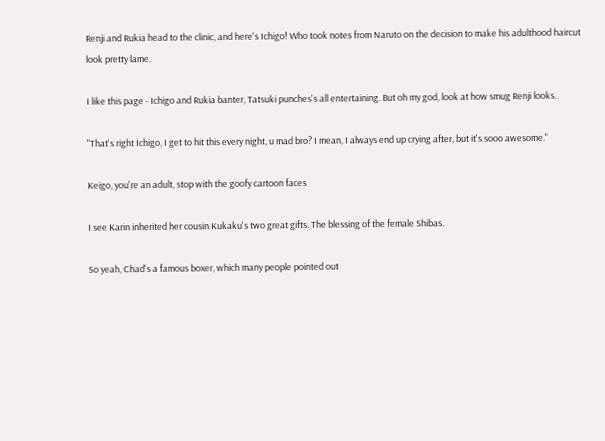Renji and Rukia head to the clinic, and here's Ichigo! Who took notes from Naruto on the decision to make his adulthood haircut look pretty lame.

I like this page - Ichigo and Rukia banter, Tatsuki punches's all entertaining. But oh my god, look at how smug Renji looks.

"That's right Ichigo, I get to hit this every night, u mad bro? I mean, I always end up crying after, but it's sooo awesome."

Keigo, you're an adult, stop with the goofy cartoon faces

I see Karin inherited her cousin Kukaku's two great gifts. The blessing of the female Shibas.

So yeah, Chad's a famous boxer, which many people pointed out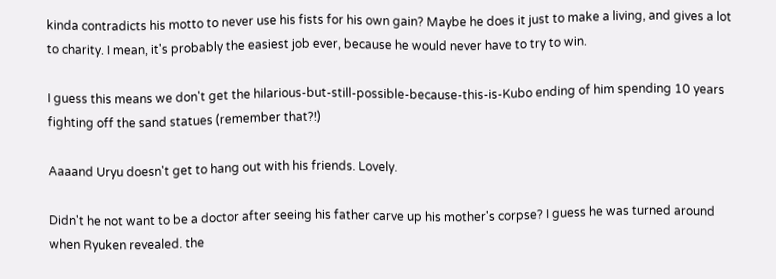kinda contradicts his motto to never use his fists for his own gain? Maybe he does it just to make a living, and gives a lot to charity. I mean, it's probably the easiest job ever, because he would never have to try to win.

I guess this means we don't get the hilarious-but-still-possible-because-this-is-Kubo ending of him spending 10 years fighting off the sand statues (remember that?!)

Aaaand Uryu doesn't get to hang out with his friends. Lovely.

Didn't he not want to be a doctor after seeing his father carve up his mother's corpse? I guess he was turned around when Ryuken revealed. the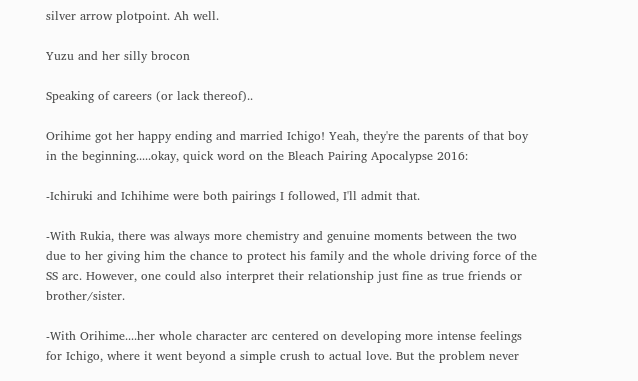silver arrow plotpoint. Ah well.

Yuzu and her silly brocon

Speaking of careers (or lack thereof)..

Orihime got her happy ending and married Ichigo! Yeah, they're the parents of that boy in the beginning.....okay, quick word on the Bleach Pairing Apocalypse 2016:

-Ichiruki and Ichihime were both pairings I followed, I'll admit that.

-With Rukia, there was always more chemistry and genuine moments between the two due to her giving him the chance to protect his family and the whole driving force of the SS arc. However, one could also interpret their relationship just fine as true friends or brother/sister.

-With Orihime....her whole character arc centered on developing more intense feelings for Ichigo, where it went beyond a simple crush to actual love. But the problem never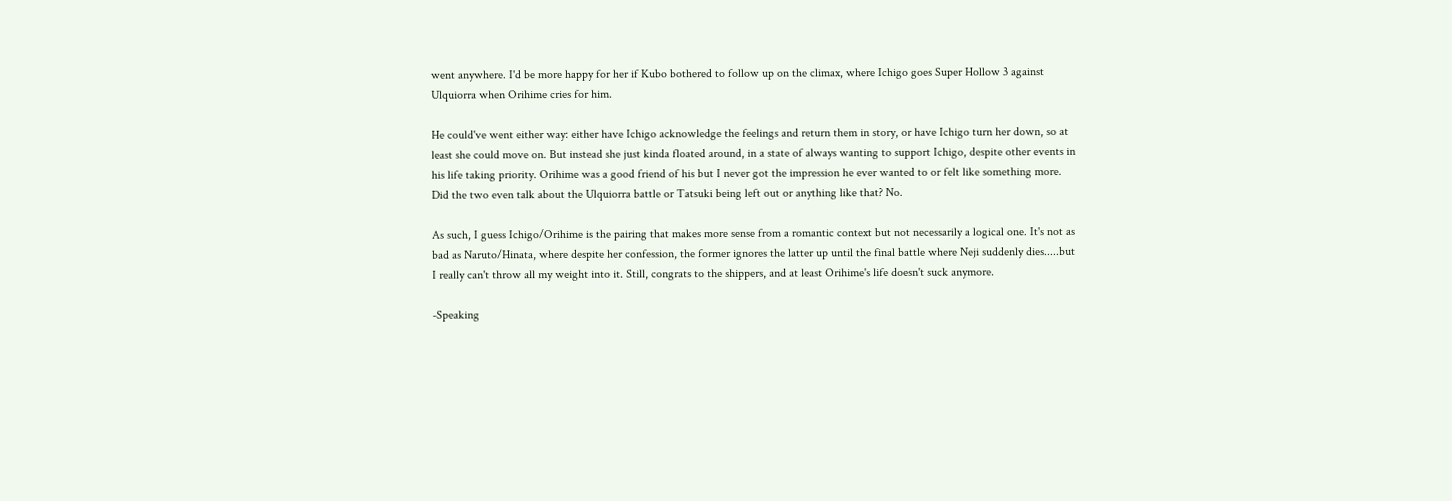went anywhere. I'd be more happy for her if Kubo bothered to follow up on the climax, where Ichigo goes Super Hollow 3 against Ulquiorra when Orihime cries for him.

He could've went either way: either have Ichigo acknowledge the feelings and return them in story, or have Ichigo turn her down, so at least she could move on. But instead she just kinda floated around, in a state of always wanting to support Ichigo, despite other events in his life taking priority. Orihime was a good friend of his but I never got the impression he ever wanted to or felt like something more. Did the two even talk about the Ulquiorra battle or Tatsuki being left out or anything like that? No.

As such, I guess Ichigo/Orihime is the pairing that makes more sense from a romantic context but not necessarily a logical one. It's not as bad as Naruto/Hinata, where despite her confession, the former ignores the latter up until the final battle where Neji suddenly dies.....but I really can't throw all my weight into it. Still, congrats to the shippers, and at least Orihime's life doesn't suck anymore.

-Speaking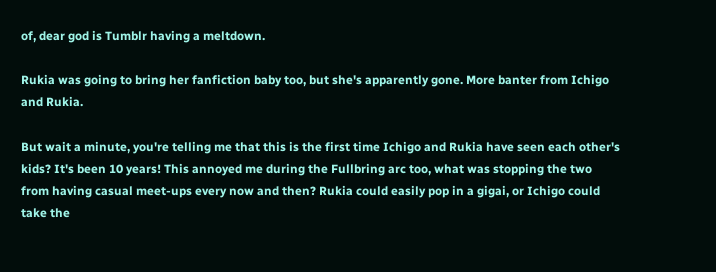of, dear god is Tumblr having a meltdown.

Rukia was going to bring her fanfiction baby too, but she's apparently gone. More banter from Ichigo and Rukia.

But wait a minute, you're telling me that this is the first time Ichigo and Rukia have seen each other's kids? It's been 10 years! This annoyed me during the Fullbring arc too, what was stopping the two from having casual meet-ups every now and then? Rukia could easily pop in a gigai, or Ichigo could take the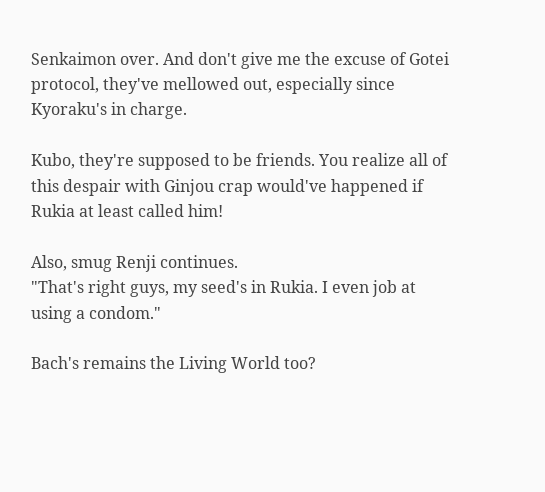Senkaimon over. And don't give me the excuse of Gotei protocol, they've mellowed out, especially since Kyoraku's in charge.

Kubo, they're supposed to be friends. You realize all of this despair with Ginjou crap would've happened if Rukia at least called him!

Also, smug Renji continues.
"That's right guys, my seed's in Rukia. I even job at using a condom."

Bach's remains the Living World too?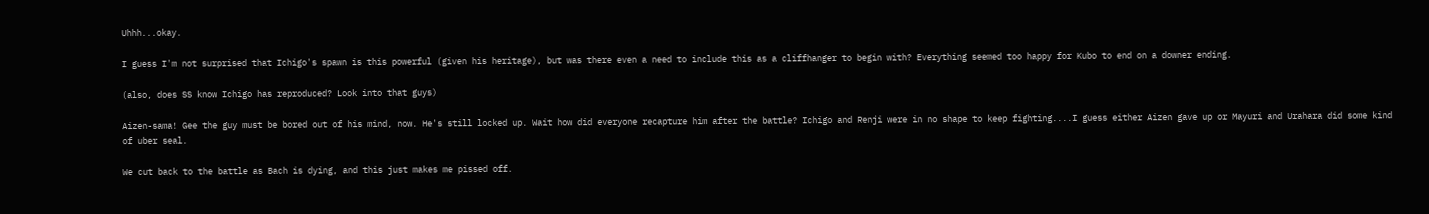Uhhh...okay.

I guess I'm not surprised that Ichigo's spawn is this powerful (given his heritage), but was there even a need to include this as a cliffhanger to begin with? Everything seemed too happy for Kubo to end on a downer ending.

(also, does SS know Ichigo has reproduced? Look into that guys)

Aizen-sama! Gee the guy must be bored out of his mind, now. He's still locked up. Wait how did everyone recapture him after the battle? Ichigo and Renji were in no shape to keep fighting....I guess either Aizen gave up or Mayuri and Urahara did some kind of uber seal.

We cut back to the battle as Bach is dying, and this just makes me pissed off.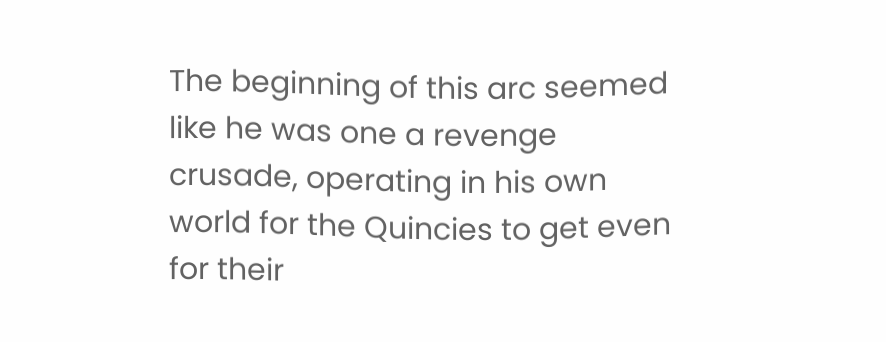The beginning of this arc seemed like he was one a revenge crusade, operating in his own world for the Quincies to get even for their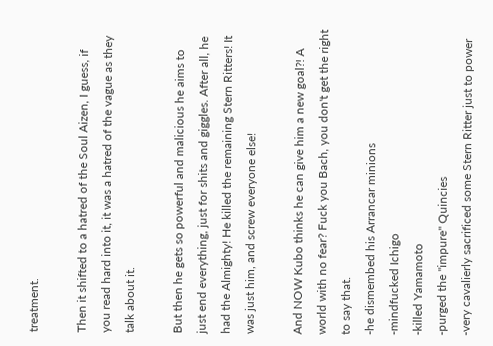treatment.

Then it shifted to a hatred of the Soul Aizen, I guess, if you read hard into it, it was a hatred of the vague as they talk about it.

But then he gets so powerful and malicious he aims to just end everything, just for shits and giggles. After all, he had the Almighty! He killed the remaining Stern Ritters! It was just him, and screw everyone else!

And NOW Kubo thinks he can give him a new goal?! A world with no fear? Fuck you Bach, you don't get the right to say that.
-he dismembed his Arrancar minions
-mindfucked Ichigo
-killed Yamamoto
-purged the "impure" Quincies
-very cavalierly sacrificed some Stern Ritter just to power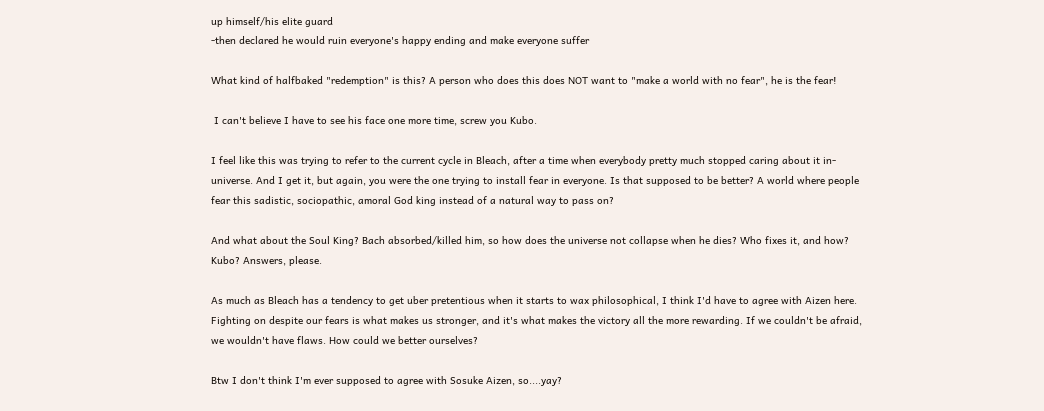up himself/his elite guard
-then declared he would ruin everyone's happy ending and make everyone suffer

What kind of halfbaked "redemption" is this? A person who does this does NOT want to "make a world with no fear", he is the fear!

 I can't believe I have to see his face one more time, screw you Kubo.

I feel like this was trying to refer to the current cycle in Bleach, after a time when everybody pretty much stopped caring about it in-universe. And I get it, but again, you were the one trying to install fear in everyone. Is that supposed to be better? A world where people fear this sadistic, sociopathic, amoral God king instead of a natural way to pass on?

And what about the Soul King? Bach absorbed/killed him, so how does the universe not collapse when he dies? Who fixes it, and how? Kubo? Answers, please.

As much as Bleach has a tendency to get uber pretentious when it starts to wax philosophical, I think I'd have to agree with Aizen here. Fighting on despite our fears is what makes us stronger, and it's what makes the victory all the more rewarding. If we couldn't be afraid, we wouldn't have flaws. How could we better ourselves?

Btw I don't think I'm ever supposed to agree with Sosuke Aizen, so....yay?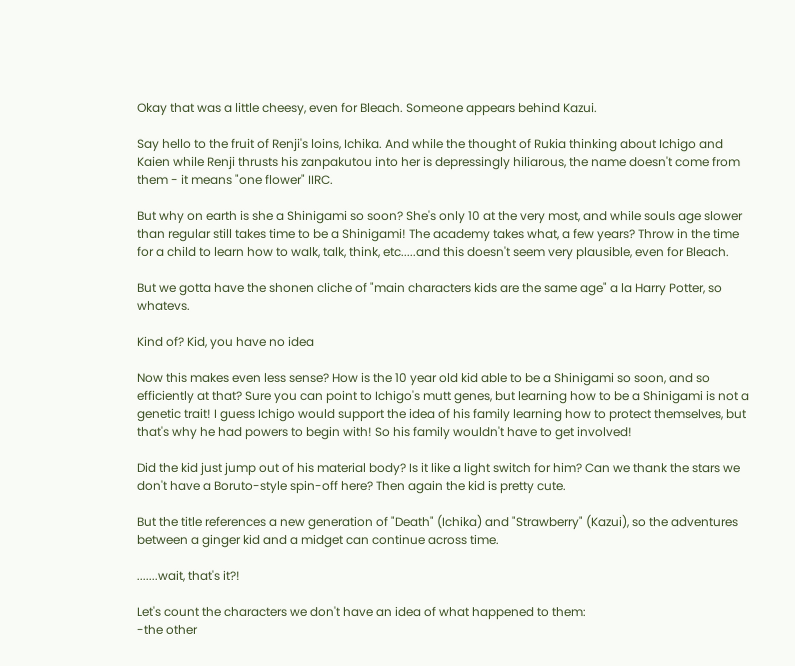Okay that was a little cheesy, even for Bleach. Someone appears behind Kazui.

Say hello to the fruit of Renji's loins, Ichika. And while the thought of Rukia thinking about Ichigo and Kaien while Renji thrusts his zanpakutou into her is depressingly hiliarous, the name doesn't come from them - it means "one flower" IIRC.

But why on earth is she a Shinigami so soon? She's only 10 at the very most, and while souls age slower than regular still takes time to be a Shinigami! The academy takes what, a few years? Throw in the time for a child to learn how to walk, talk, think, etc.....and this doesn't seem very plausible, even for Bleach.

But we gotta have the shonen cliche of "main characters kids are the same age" a la Harry Potter, so whatevs.

Kind of? Kid, you have no idea

Now this makes even less sense? How is the 10 year old kid able to be a Shinigami so soon, and so efficiently at that? Sure you can point to Ichigo's mutt genes, but learning how to be a Shinigami is not a genetic trait! I guess Ichigo would support the idea of his family learning how to protect themselves, but that's why he had powers to begin with! So his family wouldn't have to get involved!

Did the kid just jump out of his material body? Is it like a light switch for him? Can we thank the stars we don't have a Boruto-style spin-off here? Then again the kid is pretty cute.

But the title references a new generation of "Death" (Ichika) and "Strawberry" (Kazui), so the adventures between a ginger kid and a midget can continue across time.

.......wait, that's it?!

Let's count the characters we don't have an idea of what happened to them:
-the other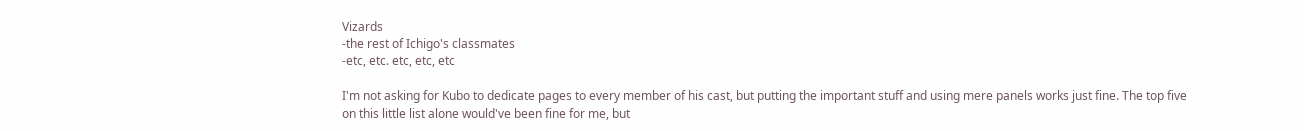Vizards
-the rest of Ichigo's classmates
-etc, etc. etc, etc, etc

I'm not asking for Kubo to dedicate pages to every member of his cast, but putting the important stuff and using mere panels works just fine. The top five on this little list alone would've been fine for me, but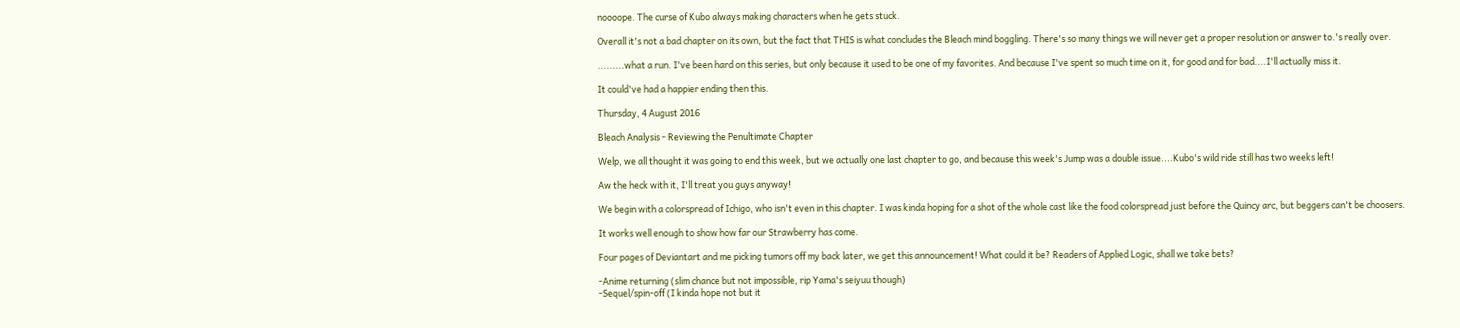noooope. The curse of Kubo always making characters when he gets stuck.

Overall it's not a bad chapter on its own, but the fact that THIS is what concludes the Bleach mind boggling. There's so many things we will never get a proper resolution or answer to.'s really over.

.........what a run. I've been hard on this series, but only because it used to be one of my favorites. And because I've spent so much time on it, for good and for bad....I'll actually miss it.

It could've had a happier ending then this.

Thursday, 4 August 2016

Bleach Analysis - Reviewing the Penultimate Chapter

Welp, we all thought it was going to end this week, but we actually one last chapter to go, and because this week's Jump was a double issue....Kubo's wild ride still has two weeks left!

Aw the heck with it, I'll treat you guys anyway!

We begin with a colorspread of Ichigo, who isn't even in this chapter. I was kinda hoping for a shot of the whole cast like the food colorspread just before the Quincy arc, but beggers can't be choosers.

It works well enough to show how far our Strawberry has come.

Four pages of Deviantart and me picking tumors off my back later, we get this announcement! What could it be? Readers of Applied Logic, shall we take bets?

-Anime returning (slim chance but not impossible, rip Yama's seiyuu though)
-Sequel/spin-off (I kinda hope not but it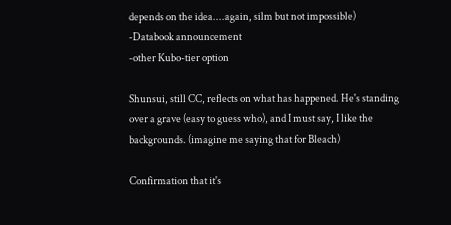depends on the idea....again, silm but not impossible)
-Databook announcement
-other Kubo-tier option

Shunsui, still CC, reflects on what has happened. He's standing over a grave (easy to guess who), and I must say, I like the backgrounds. (imagine me saying that for Bleach)

Confirmation that it's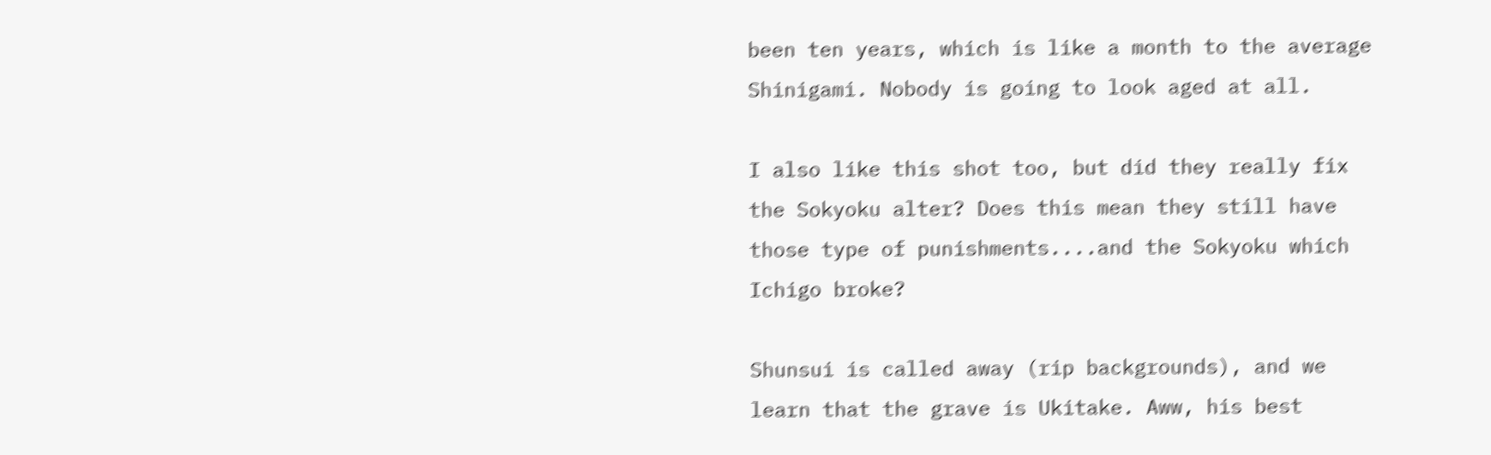been ten years, which is like a month to the average Shinigami. Nobody is going to look aged at all.

I also like this shot too, but did they really fix the Sokyoku alter? Does this mean they still have those type of punishments....and the Sokyoku which Ichigo broke?

Shunsui is called away (rip backgrounds), and we learn that the grave is Ukitake. Aww, his best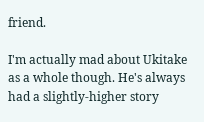friend.

I'm actually mad about Ukitake as a whole though. He's always had a slightly-higher story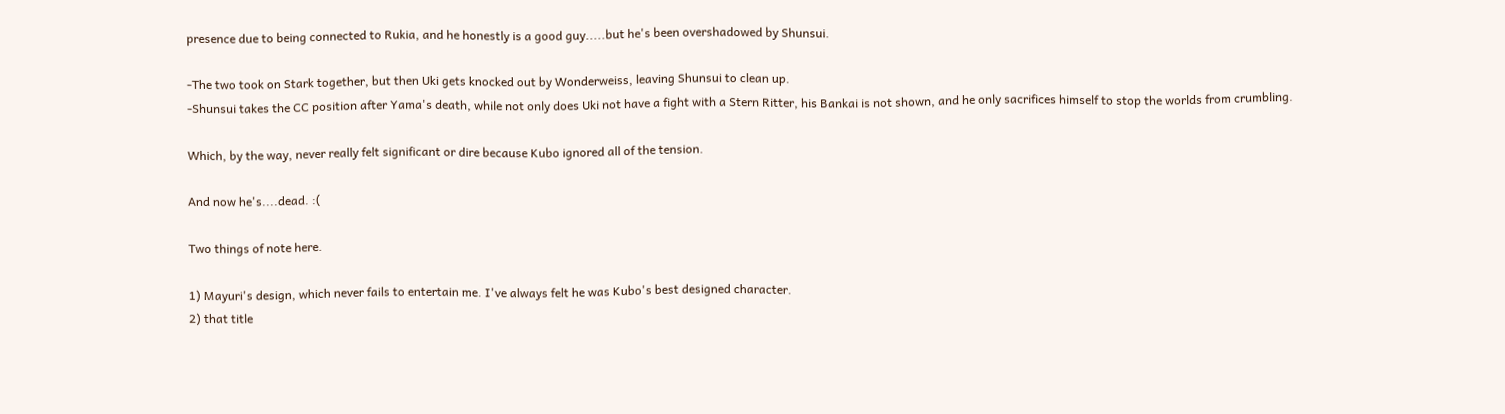presence due to being connected to Rukia, and he honestly is a good guy.....but he's been overshadowed by Shunsui.

-The two took on Stark together, but then Uki gets knocked out by Wonderweiss, leaving Shunsui to clean up.
-Shunsui takes the CC position after Yama's death, while not only does Uki not have a fight with a Stern Ritter, his Bankai is not shown, and he only sacrifices himself to stop the worlds from crumbling.

Which, by the way, never really felt significant or dire because Kubo ignored all of the tension.

And now he's....dead. :(

Two things of note here.

1) Mayuri's design, which never fails to entertain me. I've always felt he was Kubo's best designed character.
2) that title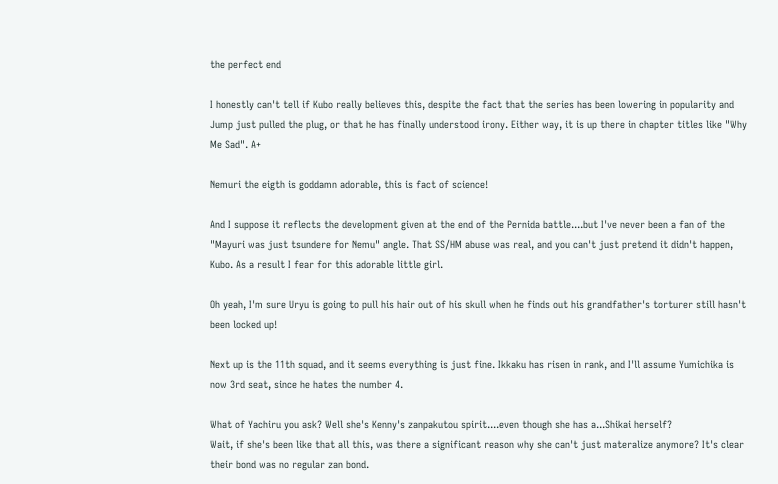the perfect end

I honestly can't tell if Kubo really believes this, despite the fact that the series has been lowering in popularity and Jump just pulled the plug, or that he has finally understood irony. Either way, it is up there in chapter titles like "Why Me Sad". A+

Nemuri the eigth is goddamn adorable, this is fact of science!

And I suppose it reflects the development given at the end of the Pernida battle....but I've never been a fan of the "Mayuri was just tsundere for Nemu" angle. That SS/HM abuse was real, and you can't just pretend it didn't happen, Kubo. As a result I fear for this adorable little girl.

Oh yeah, I'm sure Uryu is going to pull his hair out of his skull when he finds out his grandfather's torturer still hasn't been locked up!

Next up is the 11th squad, and it seems everything is just fine. Ikkaku has risen in rank, and I'll assume Yumichika is now 3rd seat, since he hates the number 4.

What of Yachiru you ask? Well she's Kenny's zanpakutou spirit....even though she has a...Shikai herself?
Wait, if she's been like that all this, was there a significant reason why she can't just materalize anymore? It's clear their bond was no regular zan bond.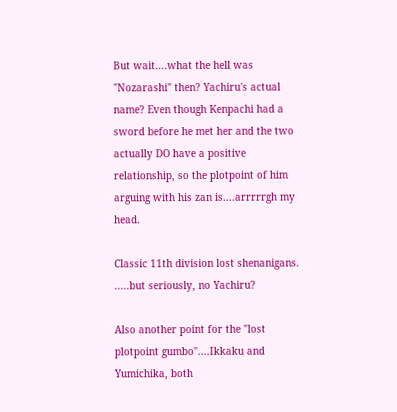But wait....what the hell was "Nozarashi" then? Yachiru's actual name? Even though Kenpachi had a sword before he met her and the two actually DO have a positive relationship, so the plotpoint of him arguing with his zan is....arrrrrgh my head.

Classic 11th division lost shenanigans. .....but seriously, no Yachiru?

Also another point for the "lost plotpoint gumbo"....Ikkaku and Yumichika, both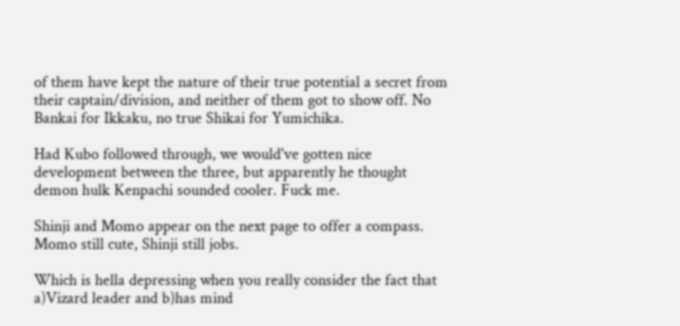of them have kept the nature of their true potential a secret from their captain/division, and neither of them got to show off. No Bankai for Ikkaku, no true Shikai for Yumichika.

Had Kubo followed through, we would've gotten nice development between the three, but apparently he thought demon hulk Kenpachi sounded cooler. Fuck me.

Shinji and Momo appear on the next page to offer a compass. Momo still cute, Shinji still jobs.

Which is hella depressing when you really consider the fact that a)Vizard leader and b)has mind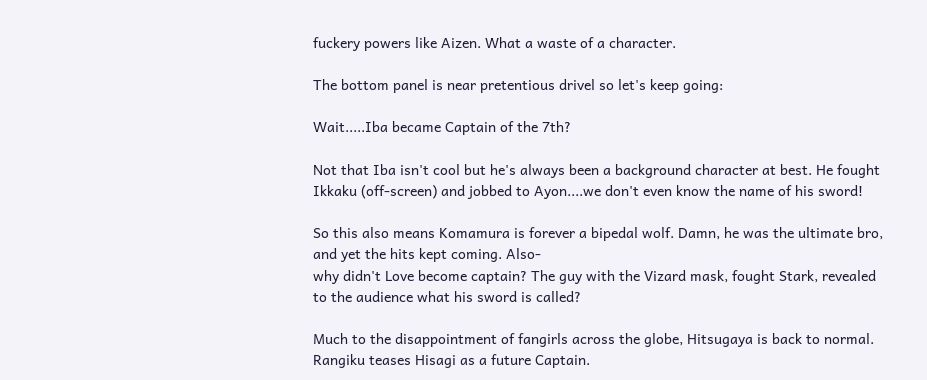fuckery powers like Aizen. What a waste of a character.

The bottom panel is near pretentious drivel so let's keep going:

Wait.....Iba became Captain of the 7th?

Not that Iba isn't cool but he's always been a background character at best. He fought Ikkaku (off-screen) and jobbed to Ayon....we don't even know the name of his sword!

So this also means Komamura is forever a bipedal wolf. Damn, he was the ultimate bro, and yet the hits kept coming. Also-
why didn't Love become captain? The guy with the Vizard mask, fought Stark, revealed to the audience what his sword is called?

Much to the disappointment of fangirls across the globe, Hitsugaya is back to normal. Rangiku teases Hisagi as a future Captain.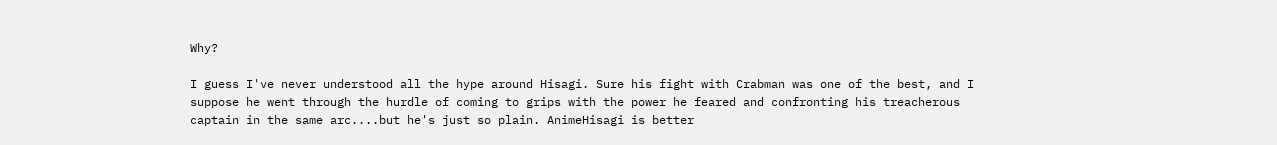Why?

I guess I've never understood all the hype around Hisagi. Sure his fight with Crabman was one of the best, and I suppose he went through the hurdle of coming to grips with the power he feared and confronting his treacherous captain in the same arc....but he's just so plain. AnimeHisagi is better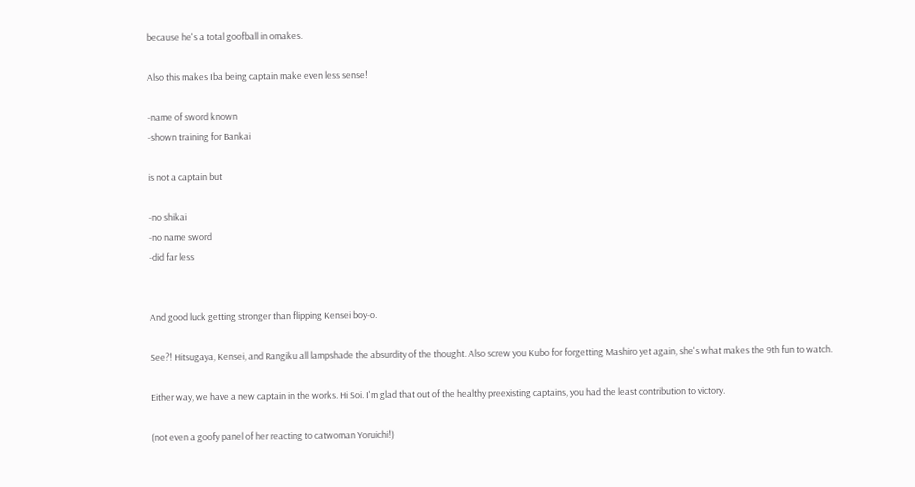because he's a total goofball in omakes.

Also this makes Iba being captain make even less sense!

-name of sword known
-shown training for Bankai

is not a captain but

-no shikai
-no name sword
-did far less


And good luck getting stronger than flipping Kensei boy-o.

See?! Hitsugaya, Kensei, and Rangiku all lampshade the absurdity of the thought. Also screw you Kubo for forgetting Mashiro yet again, she's what makes the 9th fun to watch.

Either way, we have a new captain in the works. Hi Soi. I'm glad that out of the healthy preexisting captains, you had the least contribution to victory.

(not even a goofy panel of her reacting to catwoman Yoruichi!)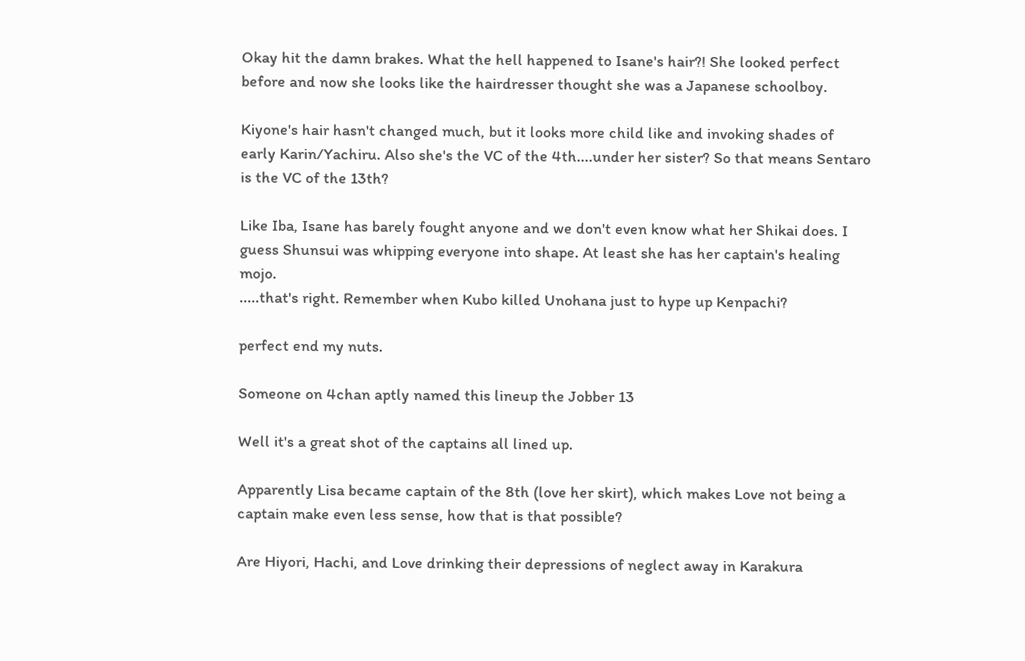Okay hit the damn brakes. What the hell happened to Isane's hair?! She looked perfect before and now she looks like the hairdresser thought she was a Japanese schoolboy.

Kiyone's hair hasn't changed much, but it looks more child like and invoking shades of early Karin/Yachiru. Also she's the VC of the 4th....under her sister? So that means Sentaro is the VC of the 13th?

Like Iba, Isane has barely fought anyone and we don't even know what her Shikai does. I guess Shunsui was whipping everyone into shape. At least she has her captain's healing mojo.
.....that's right. Remember when Kubo killed Unohana just to hype up Kenpachi?

perfect end my nuts.

Someone on 4chan aptly named this lineup the Jobber 13

Well it's a great shot of the captains all lined up.

Apparently Lisa became captain of the 8th (love her skirt), which makes Love not being a captain make even less sense, how that is that possible?

Are Hiyori, Hachi, and Love drinking their depressions of neglect away in Karakura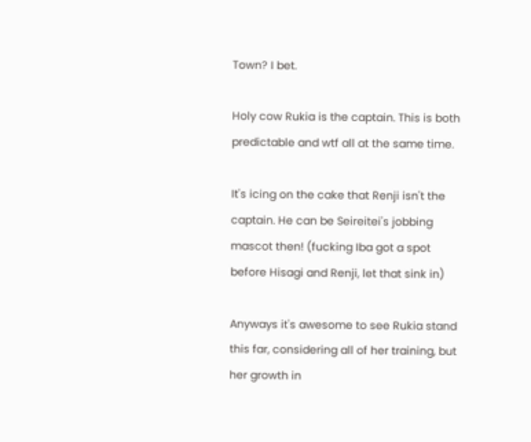Town? I bet.

Holy cow Rukia is the captain. This is both predictable and wtf all at the same time.

It's icing on the cake that Renji isn't the captain. He can be Seireitei's jobbing mascot then! (fucking Iba got a spot before Hisagi and Renji, let that sink in)

Anyways it's awesome to see Rukia stand this far, considering all of her training, but her growth in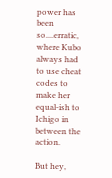power has been so....erratic, where Kubo always had to use cheat codes to make her equal-ish to Ichigo in between the action.

But hey,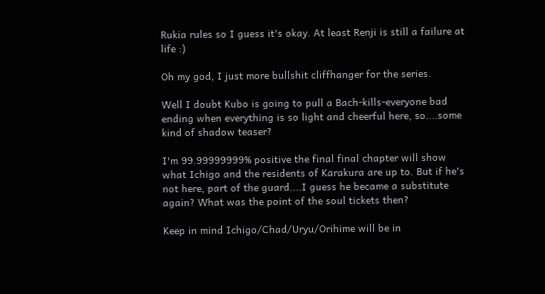Rukia rules so I guess it's okay. At least Renji is still a failure at life :)

Oh my god, I just more bullshit cliffhanger for the series.

Well I doubt Kubo is going to pull a Bach-kills-everyone bad ending when everything is so light and cheerful here, so....some kind of shadow teaser?

I'm 99.99999999% positive the final final chapter will show what Ichigo and the residents of Karakura are up to. But if he's not here, part of the guard....I guess he became a substitute again? What was the point of the soul tickets then?

Keep in mind Ichigo/Chad/Uryu/Orihime will be in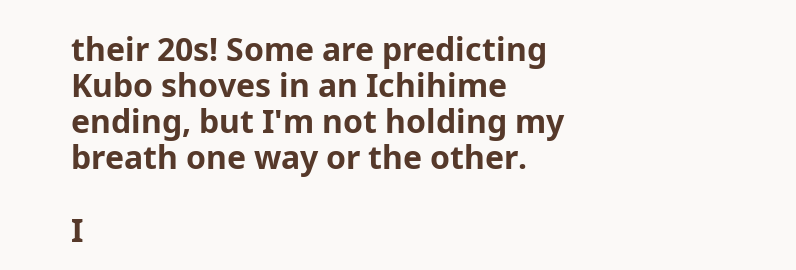their 20s! Some are predicting Kubo shoves in an Ichihime ending, but I'm not holding my breath one way or the other.

I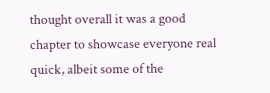thought overall it was a good chapter to showcase everyone real quick, albeit some of the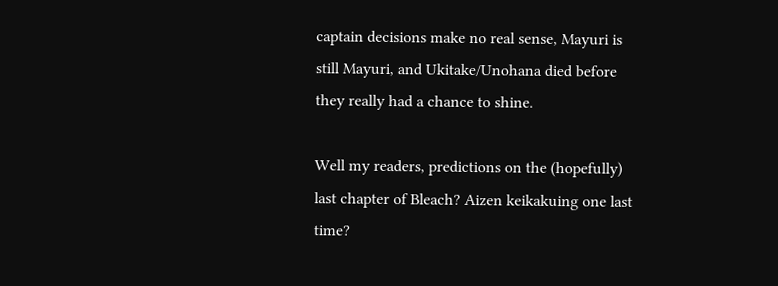captain decisions make no real sense, Mayuri is still Mayuri, and Ukitake/Unohana died before they really had a chance to shine.

Well my readers, predictions on the (hopefully) last chapter of Bleach? Aizen keikakuing one last time?